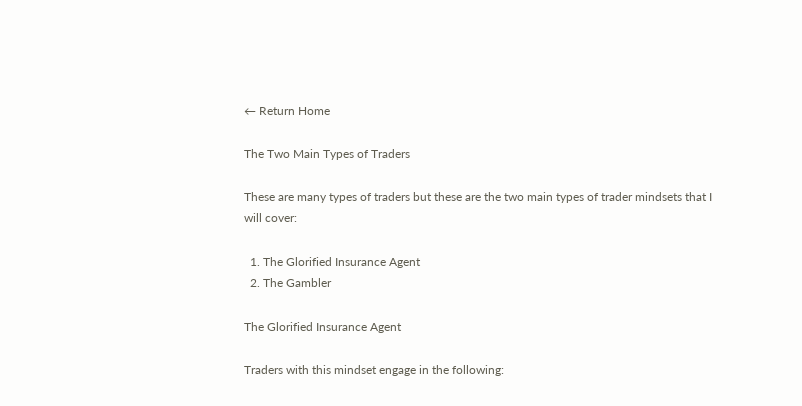← Return Home

The Two Main Types of Traders

These are many types of traders but these are the two main types of trader mindsets that I will cover:

  1. The Glorified Insurance Agent
  2. The Gambler

The Glorified Insurance Agent

Traders with this mindset engage in the following: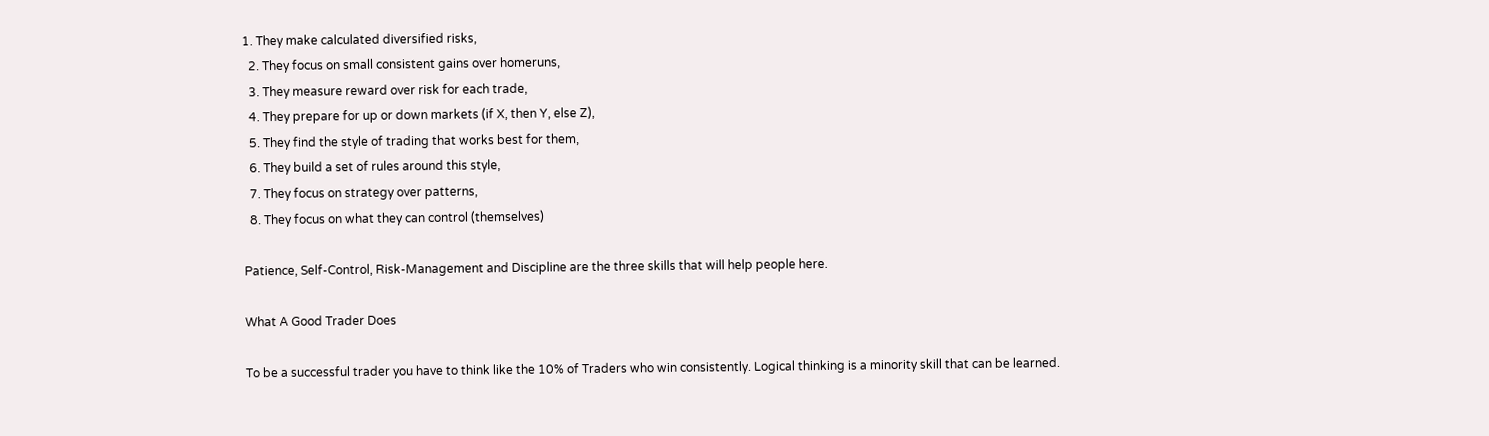1. They make calculated diversified risks,
  2. They focus on small consistent gains over homeruns,
  3. They measure reward over risk for each trade,
  4. They prepare for up or down markets (if X, then Y, else Z),
  5. They find the style of trading that works best for them,
  6. They build a set of rules around this style,
  7. They focus on strategy over patterns,
  8. They focus on what they can control (themselves)

Patience, Self-Control, Risk-Management and Discipline are the three skills that will help people here.

What A Good Trader Does

To be a successful trader you have to think like the 10% of Traders who win consistently. Logical thinking is a minority skill that can be learned.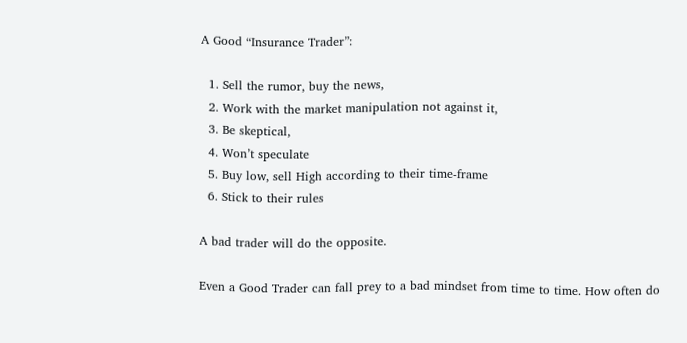A Good “Insurance Trader”:

  1. Sell the rumor, buy the news,
  2. Work with the market manipulation not against it,
  3. Be skeptical,
  4. Won’t speculate
  5. Buy low, sell High according to their time-frame
  6. Stick to their rules

A bad trader will do the opposite.

Even a Good Trader can fall prey to a bad mindset from time to time. How often do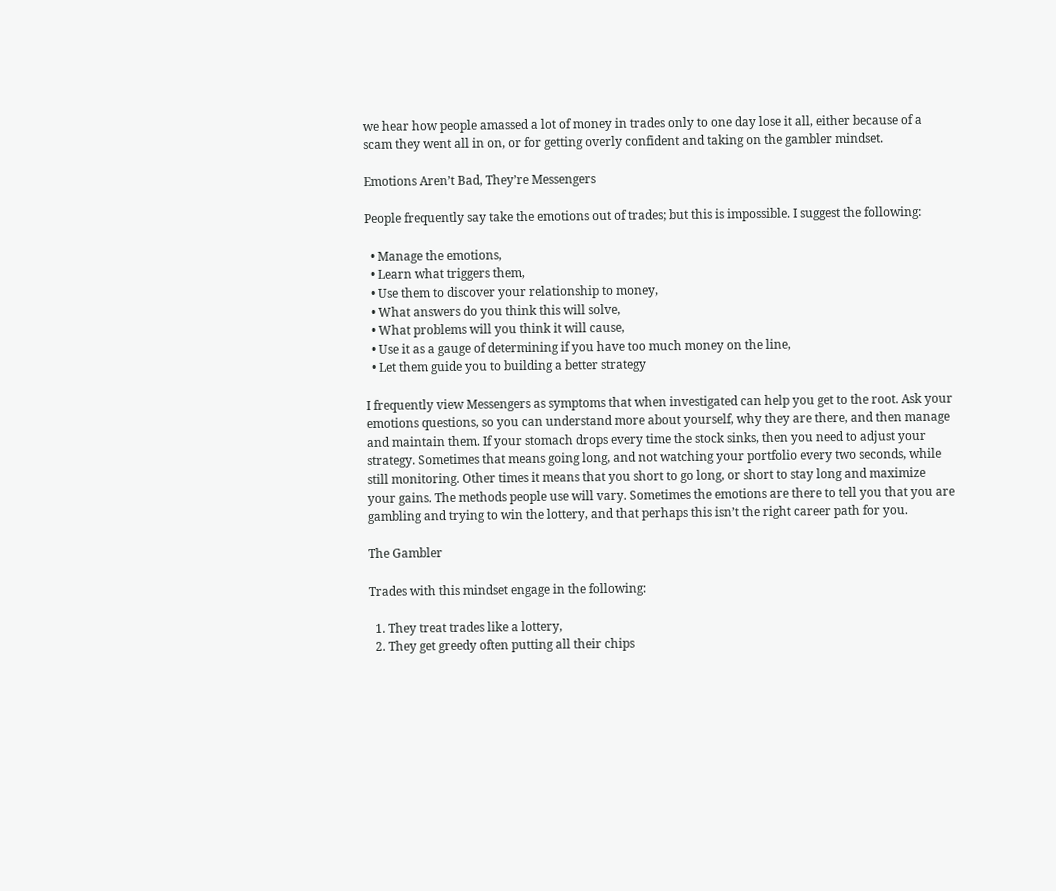we hear how people amassed a lot of money in trades only to one day lose it all, either because of a scam they went all in on, or for getting overly confident and taking on the gambler mindset.

Emotions Aren’t Bad, They’re Messengers

People frequently say take the emotions out of trades; but this is impossible. I suggest the following:

  • Manage the emotions,
  • Learn what triggers them,
  • Use them to discover your relationship to money,
  • What answers do you think this will solve,
  • What problems will you think it will cause,
  • Use it as a gauge of determining if you have too much money on the line,
  • Let them guide you to building a better strategy

I frequently view Messengers as symptoms that when investigated can help you get to the root. Ask your emotions questions, so you can understand more about yourself, why they are there, and then manage and maintain them. If your stomach drops every time the stock sinks, then you need to adjust your strategy. Sometimes that means going long, and not watching your portfolio every two seconds, while still monitoring. Other times it means that you short to go long, or short to stay long and maximize your gains. The methods people use will vary. Sometimes the emotions are there to tell you that you are gambling and trying to win the lottery, and that perhaps this isn’t the right career path for you.

The Gambler

Trades with this mindset engage in the following:

  1. They treat trades like a lottery,
  2. They get greedy often putting all their chips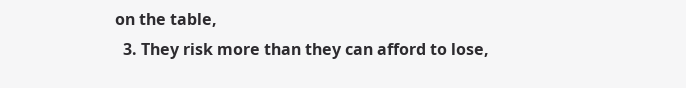on the table,
  3. They risk more than they can afford to lose,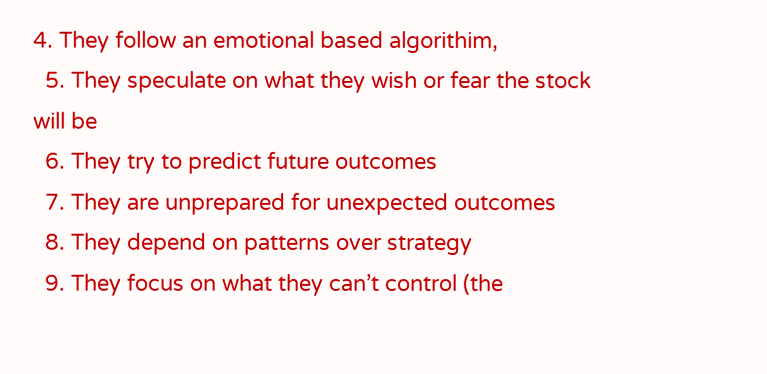4. They follow an emotional based algorithim,
  5. They speculate on what they wish or fear the stock will be
  6. They try to predict future outcomes
  7. They are unprepared for unexpected outcomes
  8. They depend on patterns over strategy
  9. They focus on what they can’t control (the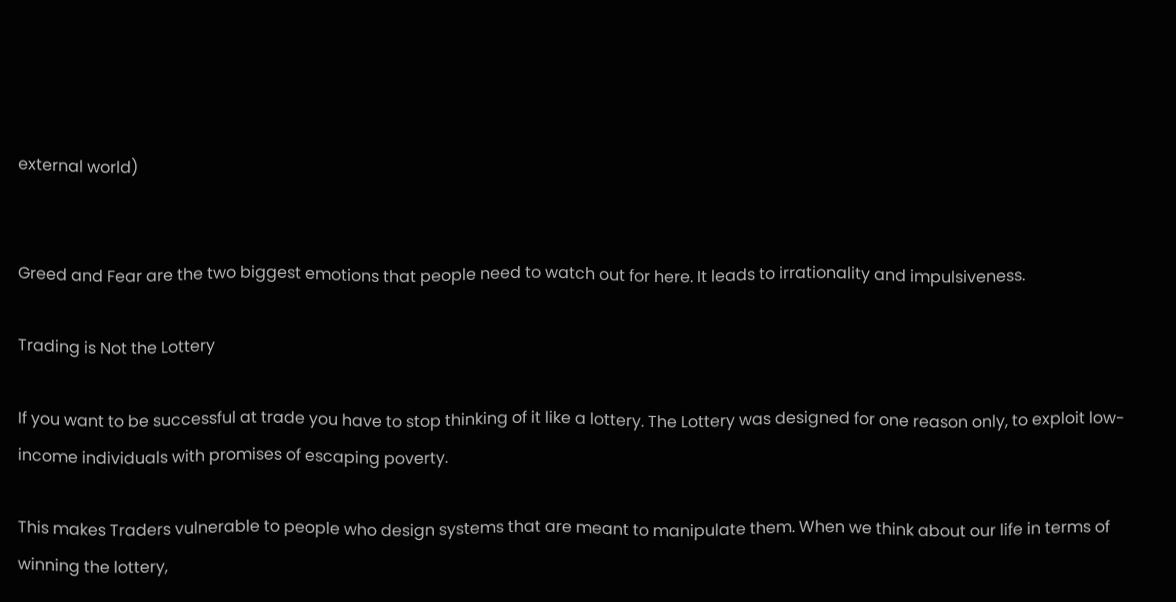external world)


Greed and Fear are the two biggest emotions that people need to watch out for here. It leads to irrationality and impulsiveness.

Trading is Not the Lottery

If you want to be successful at trade you have to stop thinking of it like a lottery. The Lottery was designed for one reason only, to exploit low-income individuals with promises of escaping poverty.

This makes Traders vulnerable to people who design systems that are meant to manipulate them. When we think about our life in terms of winning the lottery,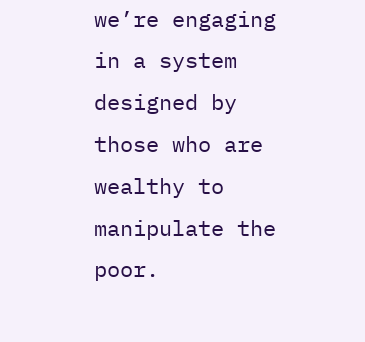we’re engaging in a system designed by those who are wealthy to manipulate the poor.